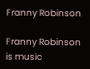Franny Robinson

Franny Robinson is music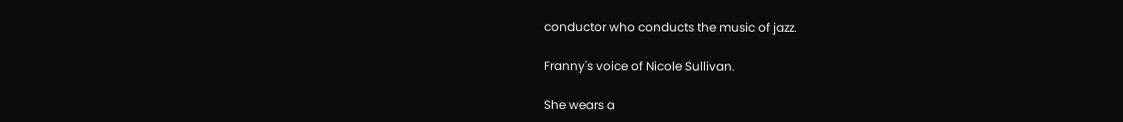conductor who conducts the music of jazz.

Franny's voice of Nicole Sullivan.

She wears a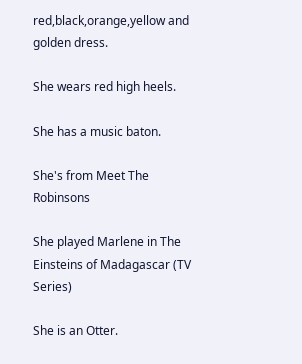red,black,orange,yellow and golden dress.

She wears red high heels.

She has a music baton.

She's from Meet The Robinsons

She played Marlene in The Einsteins of Madagascar (TV Series)

She is an Otter.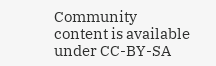Community content is available under CC-BY-SA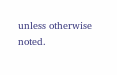unless otherwise noted.